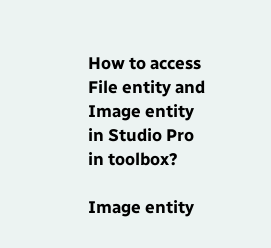How to access File entity and Image entity in Studio Pro in toolbox?

Image entity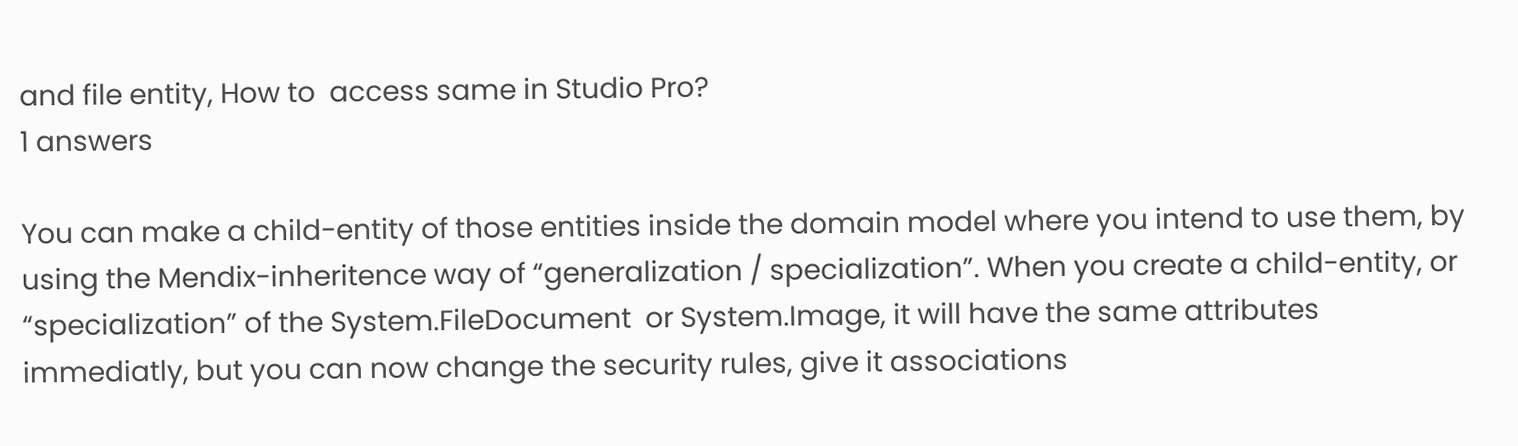and file entity, How to  access same in Studio Pro?
1 answers

You can make a child-entity of those entities inside the domain model where you intend to use them, by using the Mendix-inheritence way of “generalization / specialization”. When you create a child-entity, or “specialization” of the System.FileDocument  or System.Image, it will have the same attributes immediatly, but you can now change the security rules, give it associations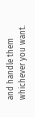and handle them whichever you want.